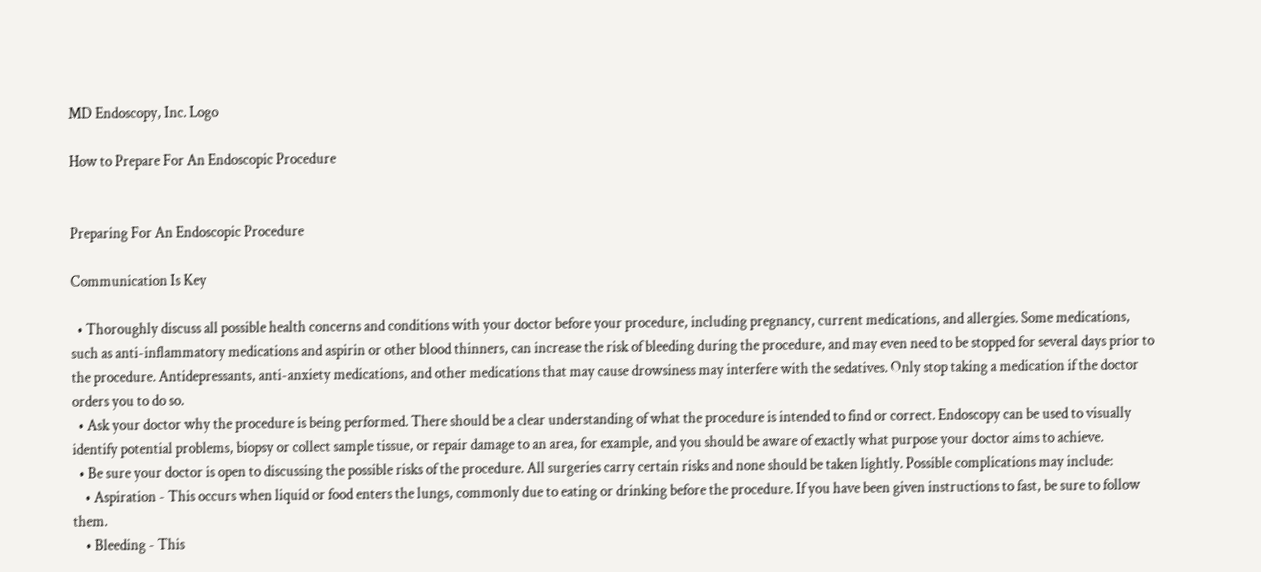MD Endoscopy, Inc. Logo

How to Prepare For An Endoscopic Procedure


Preparing For An Endoscopic Procedure

Communication Is Key

  • Thoroughly discuss all possible health concerns and conditions with your doctor before your procedure, including pregnancy, current medications, and allergies. Some medications, such as anti-inflammatory medications and aspirin or other blood thinners, can increase the risk of bleeding during the procedure, and may even need to be stopped for several days prior to the procedure. Antidepressants, anti-anxiety medications, and other medications that may cause drowsiness may interfere with the sedatives. Only stop taking a medication if the doctor orders you to do so.
  • Ask your doctor why the procedure is being performed. There should be a clear understanding of what the procedure is intended to find or correct. Endoscopy can be used to visually identify potential problems, biopsy or collect sample tissue, or repair damage to an area, for example, and you should be aware of exactly what purpose your doctor aims to achieve.
  • Be sure your doctor is open to discussing the possible risks of the procedure. All surgeries carry certain risks and none should be taken lightly. Possible complications may include:
    • Aspiration - This occurs when liquid or food enters the lungs, commonly due to eating or drinking before the procedure. If you have been given instructions to fast, be sure to follow them.
    • Bleeding - This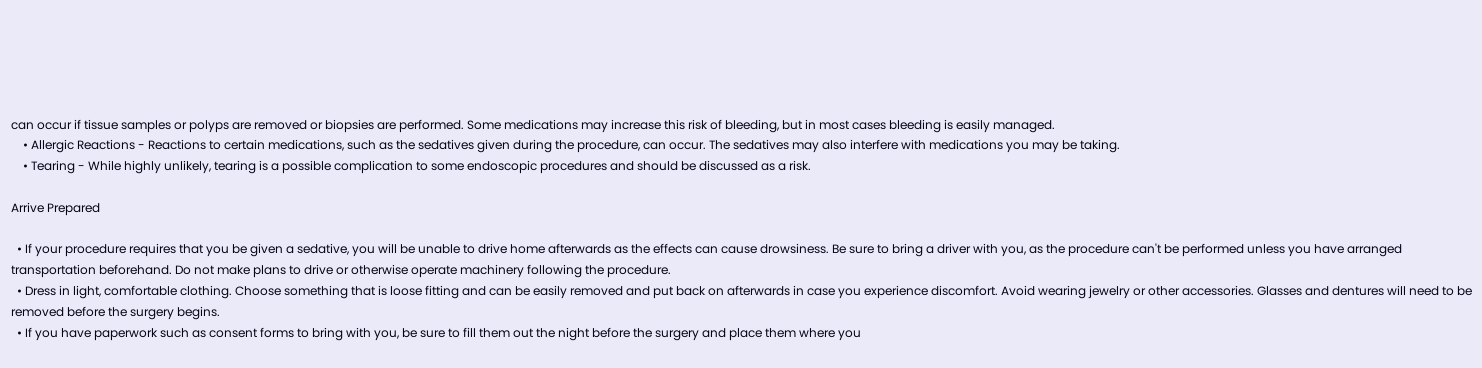can occur if tissue samples or polyps are removed or biopsies are performed. Some medications may increase this risk of bleeding, but in most cases bleeding is easily managed.
    • Allergic Reactions - Reactions to certain medications, such as the sedatives given during the procedure, can occur. The sedatives may also interfere with medications you may be taking.
    • Tearing - While highly unlikely, tearing is a possible complication to some endoscopic procedures and should be discussed as a risk.

Arrive Prepared

  • If your procedure requires that you be given a sedative, you will be unable to drive home afterwards as the effects can cause drowsiness. Be sure to bring a driver with you, as the procedure can't be performed unless you have arranged transportation beforehand. Do not make plans to drive or otherwise operate machinery following the procedure.
  • Dress in light, comfortable clothing. Choose something that is loose fitting and can be easily removed and put back on afterwards in case you experience discomfort. Avoid wearing jewelry or other accessories. Glasses and dentures will need to be removed before the surgery begins.
  • If you have paperwork such as consent forms to bring with you, be sure to fill them out the night before the surgery and place them where you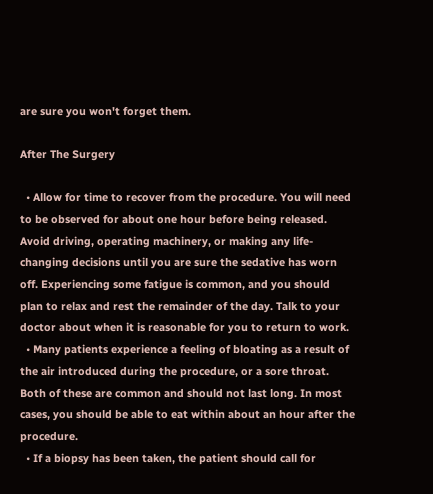are sure you won't forget them.

After The Surgery

  • Allow for time to recover from the procedure. You will need to be observed for about one hour before being released. Avoid driving, operating machinery, or making any life-changing decisions until you are sure the sedative has worn off. Experiencing some fatigue is common, and you should plan to relax and rest the remainder of the day. Talk to your doctor about when it is reasonable for you to return to work.
  • Many patients experience a feeling of bloating as a result of the air introduced during the procedure, or a sore throat. Both of these are common and should not last long. In most cases, you should be able to eat within about an hour after the procedure.
  • If a biopsy has been taken, the patient should call for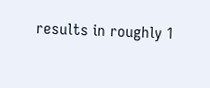results in roughly 1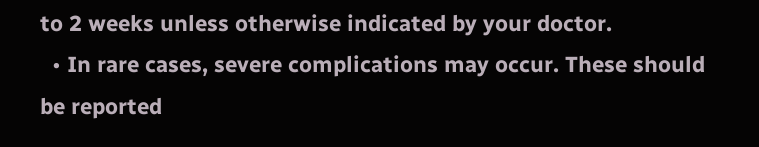to 2 weeks unless otherwise indicated by your doctor.
  • In rare cases, severe complications may occur. These should be reported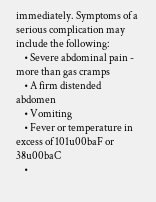immediately. Symptoms of a serious complication may include the following:
    • Severe abdominal pain - more than gas cramps
    • A firm distended abdomen
    • Vomiting
    • Fever or temperature in excess of 101u00baF or 38u00baC
    •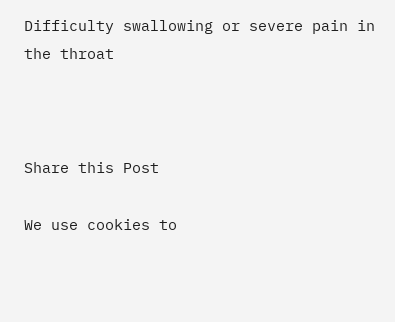Difficulty swallowing or severe pain in the throat



Share this Post

We use cookies to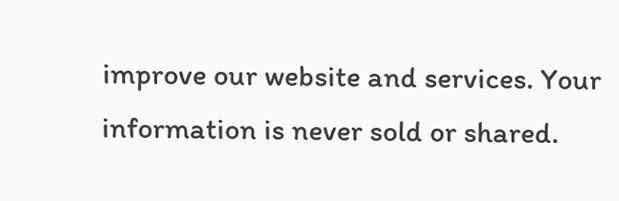improve our website and services. Your information is never sold or shared.